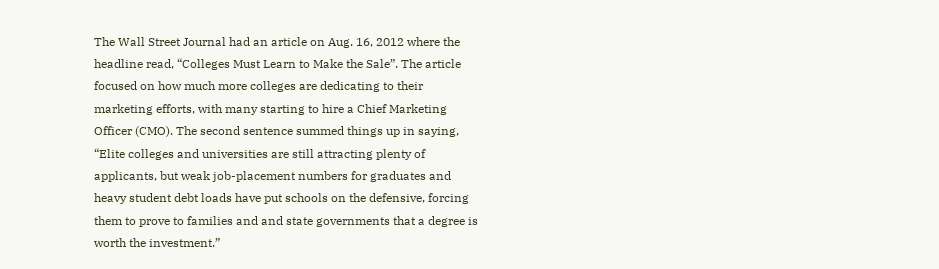The Wall Street Journal had an article on Aug. 16, 2012 where the headline read, “Colleges Must Learn to Make the Sale”. The article focused on how much more colleges are dedicating to their marketing efforts, with many starting to hire a Chief Marketing Officer (CMO). The second sentence summed things up in saying, “Elite colleges and universities are still attracting plenty of applicants, but weak job-placement numbers for graduates and heavy student debt loads have put schools on the defensive, forcing them to prove to families and and state governments that a degree is worth the investment.”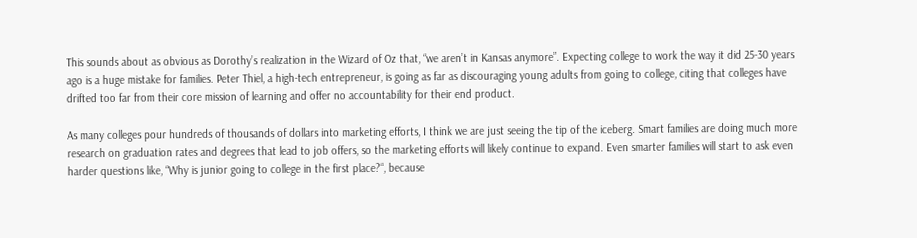This sounds about as obvious as Dorothy’s realization in the Wizard of Oz that, “we aren’t in Kansas anymore”. Expecting college to work the way it did 25-30 years ago is a huge mistake for families. Peter Thiel, a high-tech entrepreneur, is going as far as discouraging young adults from going to college, citing that colleges have drifted too far from their core mission of learning and offer no accountability for their end product.

As many colleges pour hundreds of thousands of dollars into marketing efforts, I think we are just seeing the tip of the iceberg. Smart families are doing much more research on graduation rates and degrees that lead to job offers, so the marketing efforts will likely continue to expand. Even smarter families will start to ask even harder questions like, “Why is junior going to college in the first place?“, because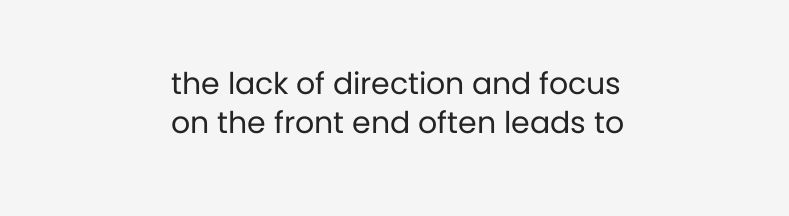the lack of direction and focus on the front end often leads to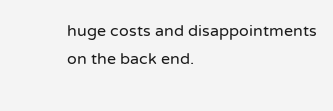huge costs and disappointments on the back end.